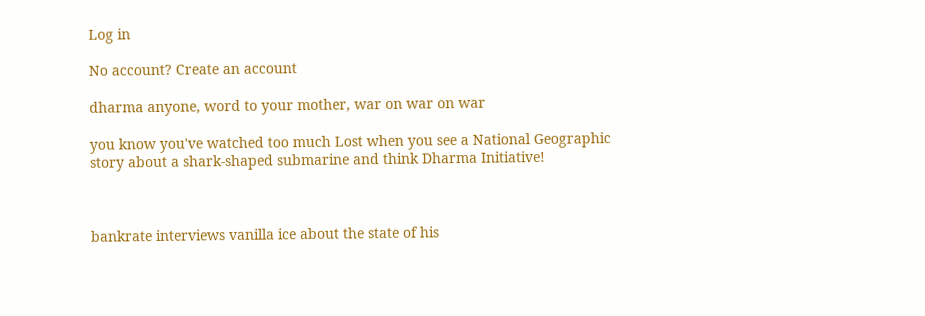Log in

No account? Create an account

dharma anyone, word to your mother, war on war on war

you know you've watched too much Lost when you see a National Geographic story about a shark-shaped submarine and think Dharma Initiative!



bankrate interviews vanilla ice about the state of his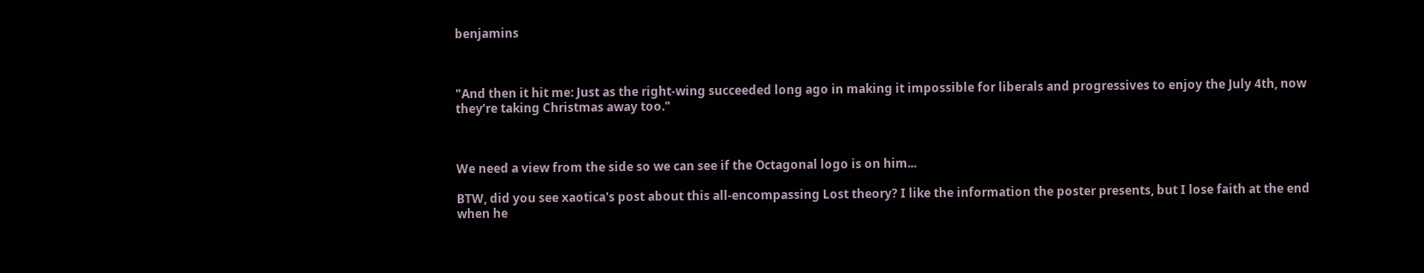benjamins



"And then it hit me: Just as the right-wing succeeded long ago in making it impossible for liberals and progressives to enjoy the July 4th, now they’re taking Christmas away too."



We need a view from the side so we can see if the Octagonal logo is on him...

BTW, did you see xaotica's post about this all-encompassing Lost theory? I like the information the poster presents, but I lose faith at the end when he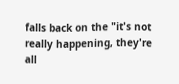falls back on the "it's not really happening, they're all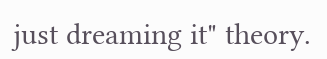just dreaming it" theory.